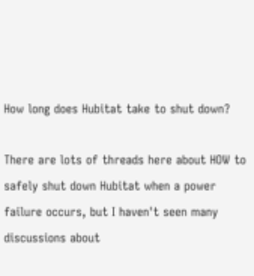How long does Hubitat take to shut down?

There are lots of threads here about HOW to safely shut down Hubitat when a power failure occurs, but I haven't seen many discussions about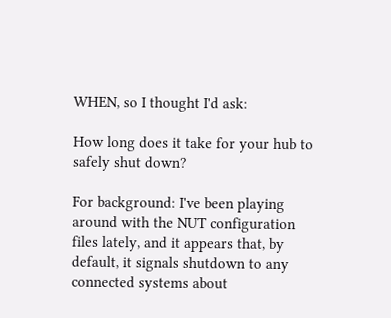WHEN, so I thought I'd ask:

How long does it take for your hub to safely shut down?

For background: I've been playing around with the NUT configuration files lately, and it appears that, by default, it signals shutdown to any connected systems about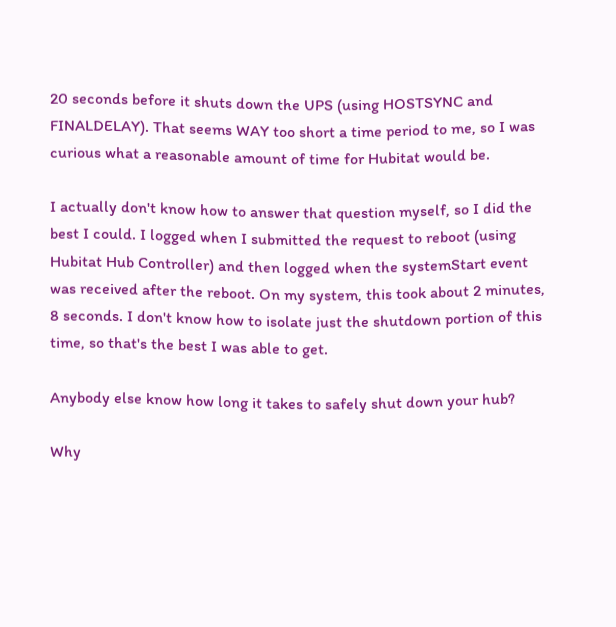20 seconds before it shuts down the UPS (using HOSTSYNC and FINALDELAY). That seems WAY too short a time period to me, so I was curious what a reasonable amount of time for Hubitat would be.

I actually don't know how to answer that question myself, so I did the best I could. I logged when I submitted the request to reboot (using Hubitat Hub Controller) and then logged when the systemStart event was received after the reboot. On my system, this took about 2 minutes, 8 seconds. I don't know how to isolate just the shutdown portion of this time, so that's the best I was able to get.

Anybody else know how long it takes to safely shut down your hub?

Why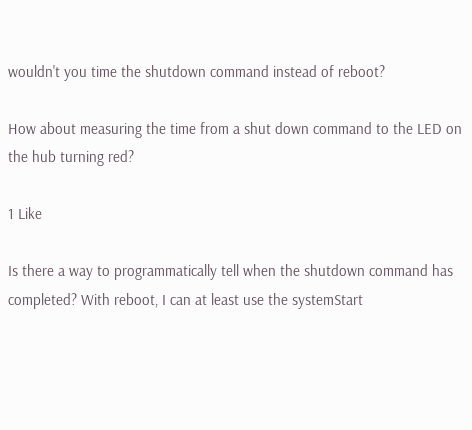wouldn't you time the shutdown command instead of reboot?

How about measuring the time from a shut down command to the LED on the hub turning red?

1 Like

Is there a way to programmatically tell when the shutdown command has completed? With reboot, I can at least use the systemStart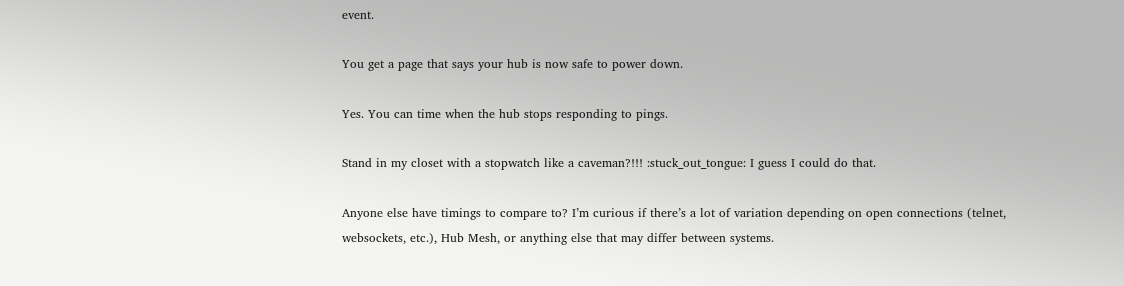event.

You get a page that says your hub is now safe to power down.

Yes. You can time when the hub stops responding to pings.

Stand in my closet with a stopwatch like a caveman?!!! :stuck_out_tongue: I guess I could do that.

Anyone else have timings to compare to? I’m curious if there’s a lot of variation depending on open connections (telnet, websockets, etc.), Hub Mesh, or anything else that may differ between systems.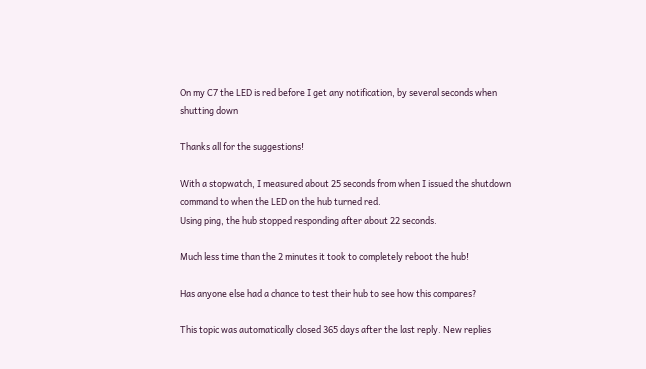On my C7 the LED is red before I get any notification, by several seconds when shutting down

Thanks all for the suggestions!

With a stopwatch, I measured about 25 seconds from when I issued the shutdown command to when the LED on the hub turned red.
Using ping, the hub stopped responding after about 22 seconds.

Much less time than the 2 minutes it took to completely reboot the hub!

Has anyone else had a chance to test their hub to see how this compares?

This topic was automatically closed 365 days after the last reply. New replies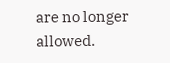are no longer allowed.